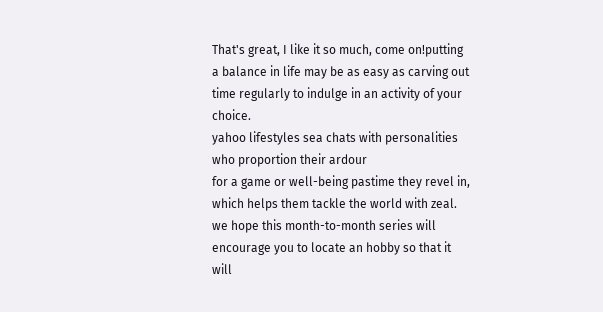That's great, I like it so much, come on!putting a balance in life may be as easy as carving out
time regularly to indulge in an activity of your choice.
yahoo lifestyles sea chats with personalities who proportion their ardour
for a game or well-being pastime they revel in, which helps them tackle the world with zeal.
we hope this month-to-month series will encourage you to locate an hobby so that it will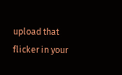upload that flicker in your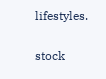lifestyles.

stock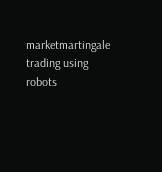marketmartingale trading using robots